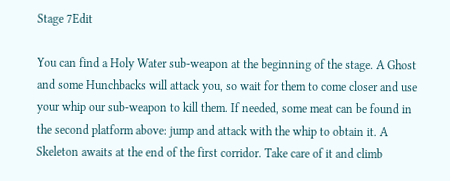Stage 7Edit

You can find a Holy Water sub-weapon at the beginning of the stage. A Ghost and some Hunchbacks will attack you, so wait for them to come closer and use your whip our sub-weapon to kill them. If needed, some meat can be found in the second platform above: jump and attack with the whip to obtain it. A Skeleton awaits at the end of the first corridor. Take care of it and climb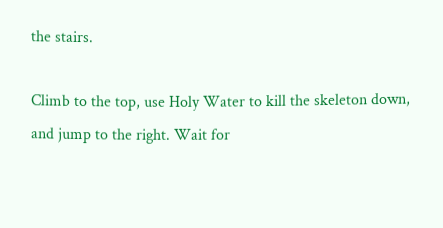the stairs.

Climb to the top, use Holy Water to kill the skeleton down, and jump to the right. Wait for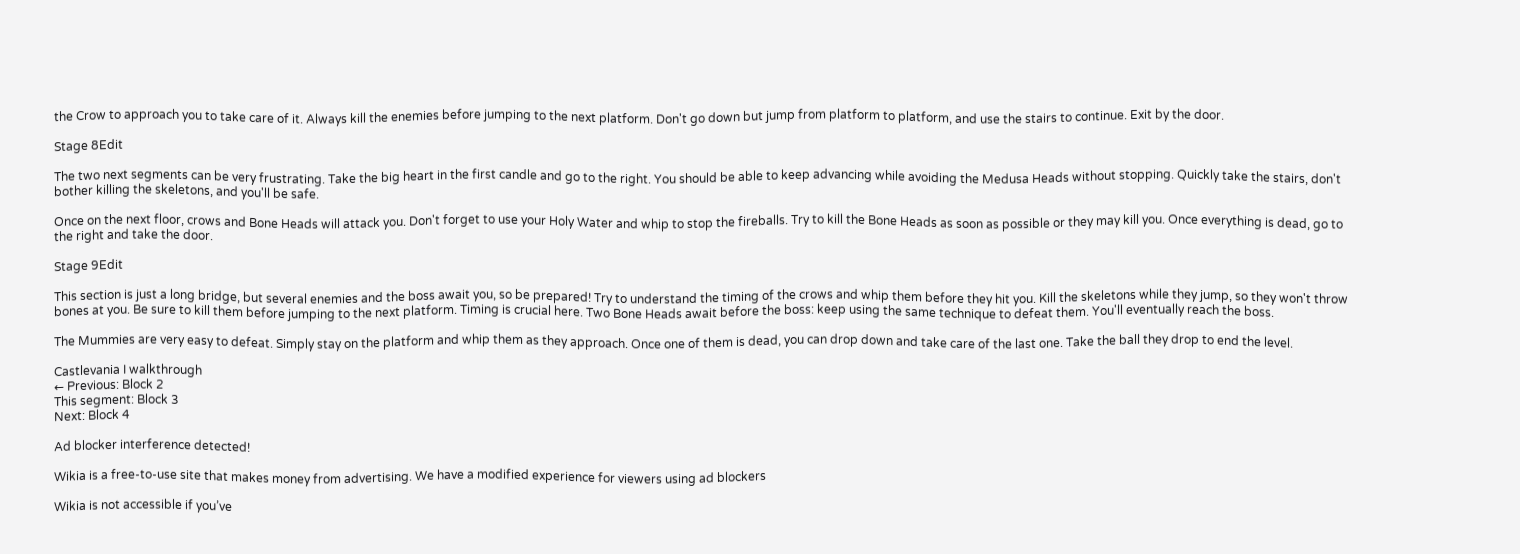the Crow to approach you to take care of it. Always kill the enemies before jumping to the next platform. Don't go down but jump from platform to platform, and use the stairs to continue. Exit by the door.

Stage 8Edit

The two next segments can be very frustrating. Take the big heart in the first candle and go to the right. You should be able to keep advancing while avoiding the Medusa Heads without stopping. Quickly take the stairs, don't bother killing the skeletons, and you'll be safe.

Once on the next floor, crows and Bone Heads will attack you. Don't forget to use your Holy Water and whip to stop the fireballs. Try to kill the Bone Heads as soon as possible or they may kill you. Once everything is dead, go to the right and take the door.

Stage 9Edit

This section is just a long bridge, but several enemies and the boss await you, so be prepared! Try to understand the timing of the crows and whip them before they hit you. Kill the skeletons while they jump, so they won't throw bones at you. Be sure to kill them before jumping to the next platform. Timing is crucial here. Two Bone Heads await before the boss: keep using the same technique to defeat them. You'll eventually reach the boss.

The Mummies are very easy to defeat. Simply stay on the platform and whip them as they approach. Once one of them is dead, you can drop down and take care of the last one. Take the ball they drop to end the level.

Castlevania I walkthrough
← Previous: Block 2
This segment: Block 3
Next: Block 4

Ad blocker interference detected!

Wikia is a free-to-use site that makes money from advertising. We have a modified experience for viewers using ad blockers

Wikia is not accessible if you’ve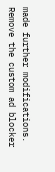made further modifications. Remove the custom ad blocker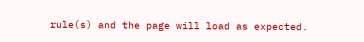rule(s) and the page will load as expected.